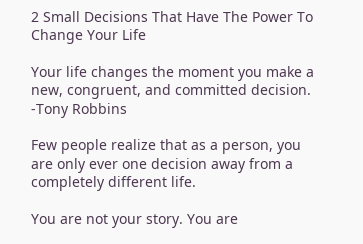2 Small Decisions That Have The Power To Change Your Life

Your life changes the moment you make a new, congruent, and committed decision. -Tony Robbins

Few people realize that as a person, you are only ever one decision away from a completely different life.

You are not your story. You are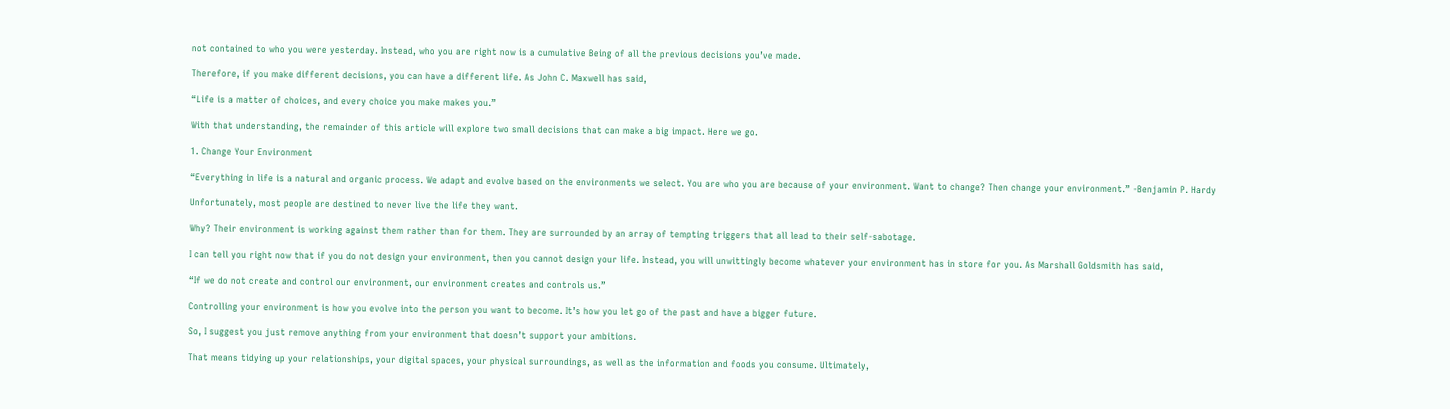not contained to who you were yesterday. Instead, who you are right now is a cumulative Being of all the previous decisions you’ve made.

Therefore, if you make different decisions, you can have a different life. As John C. Maxwell has said,

“Life is a matter of choices, and every choice you make makes you.”

With that understanding, the remainder of this article will explore two small decisions that can make a big impact. Here we go.

1. Change Your Environment

“Everything in life is a natural and organic process. We adapt and evolve based on the environments we select. You are who you are because of your environment. Want to change? Then change your environment.” -Benjamin P. Hardy

Unfortunately, most people are destined to never live the life they want.

Why? Their environment is working against them rather than for them. They are surrounded by an array of tempting triggers that all lead to their self-sabotage.

I can tell you right now that if you do not design your environment, then you cannot design your life. Instead, you will unwittingly become whatever your environment has in store for you. As Marshall Goldsmith has said,

“If we do not create and control our environment, our environment creates and controls us.”

Controlling your environment is how you evolve into the person you want to become. It’s how you let go of the past and have a bigger future.

So, I suggest you just remove anything from your environment that doesn’t support your ambitions.

That means tidying up your relationships, your digital spaces, your physical surroundings, as well as the information and foods you consume. Ultimately,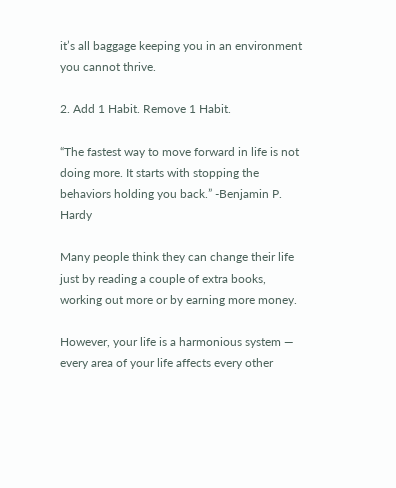it’s all baggage keeping you in an environment you cannot thrive.

2. Add 1 Habit. Remove 1 Habit.

“The fastest way to move forward in life is not doing more. It starts with stopping the behaviors holding you back.” -Benjamin P. Hardy

Many people think they can change their life just by reading a couple of extra books, working out more or by earning more money.

However, your life is a harmonious system — every area of your life affects every other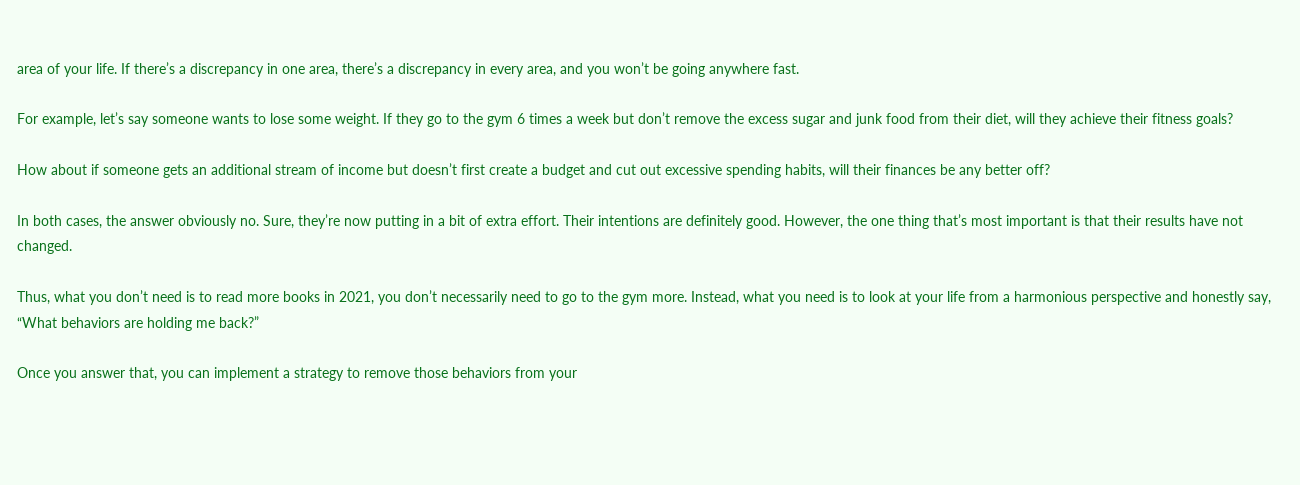area of your life. If there’s a discrepancy in one area, there’s a discrepancy in every area, and you won’t be going anywhere fast.

For example, let’s say someone wants to lose some weight. If they go to the gym 6 times a week but don’t remove the excess sugar and junk food from their diet, will they achieve their fitness goals?

How about if someone gets an additional stream of income but doesn’t first create a budget and cut out excessive spending habits, will their finances be any better off?

In both cases, the answer obviously no. Sure, they’re now putting in a bit of extra effort. Their intentions are definitely good. However, the one thing that’s most important is that their results have not changed.

Thus, what you don’t need is to read more books in 2021, you don’t necessarily need to go to the gym more. Instead, what you need is to look at your life from a harmonious perspective and honestly say, “What behaviors are holding me back?”

Once you answer that, you can implement a strategy to remove those behaviors from your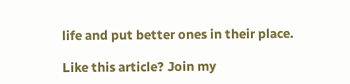life and put better ones in their place.

Like this article? Join my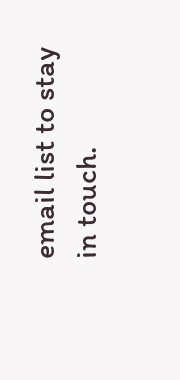email list to stay in touch.